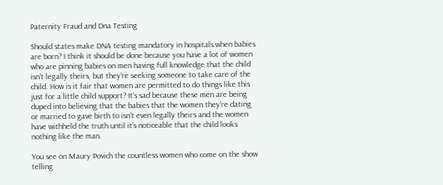Paternity Fraud and Dna Testing

Should states make DNA testing mandatory in hospitals when babies are born? I think it should be done because you have a lot of women who are pinning babies on men having full knowledge that the child isn’t legally theirs, but they’re seeking someone to take care of the child. How is it fair that women are permitted to do things like this just for a little child support? It’s sad because these men are being duped into believing that the babies that the women they’re dating or married to gave birth to isn’t even legally theirs and the women have withheld the truth until it’s noticeable that the child looks nothing like the man.

You see on Maury Povich the countless women who come on the show telling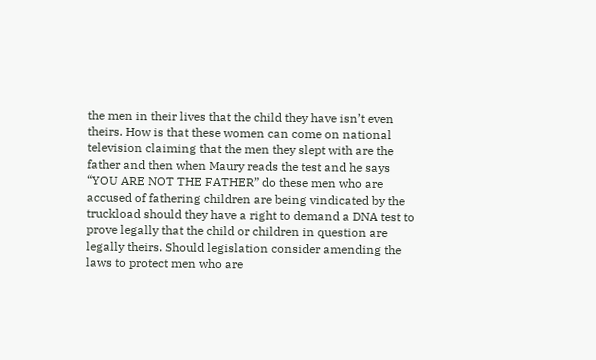the men in their lives that the child they have isn’t even theirs. How is that these women can come on national television claiming that the men they slept with are the father and then when Maury reads the test and he says “YOU ARE NOT THE FATHER” do these men who are accused of fathering children are being vindicated by the truckload should they have a right to demand a DNA test to prove legally that the child or children in question are legally theirs. Should legislation consider amending the laws to protect men who are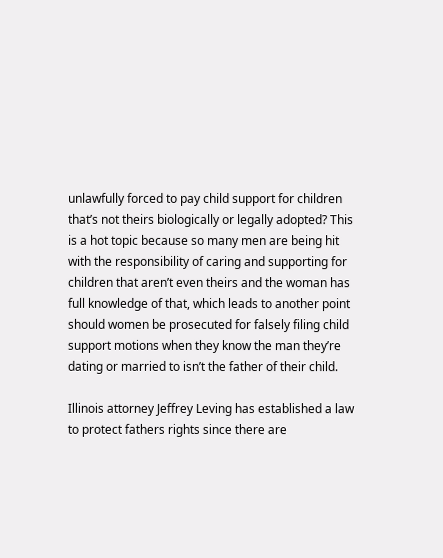unlawfully forced to pay child support for children that’s not theirs biologically or legally adopted? This is a hot topic because so many men are being hit with the responsibility of caring and supporting for children that aren’t even theirs and the woman has full knowledge of that, which leads to another point should women be prosecuted for falsely filing child support motions when they know the man they’re dating or married to isn’t the father of their child.

Illinois attorney Jeffrey Leving has established a law to protect fathers rights since there are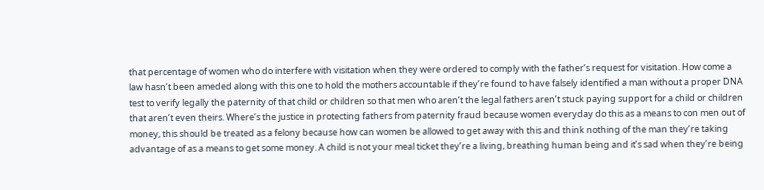that percentage of women who do interfere with visitation when they were ordered to comply with the father’s request for visitation. How come a law hasn’t been ameded along with this one to hold the mothers accountable if they’re found to have falsely identified a man without a proper DNA test to verify legally the paternity of that child or children so that men who aren’t the legal fathers aren’t stuck paying support for a child or children that aren’t even theirs. Where’s the justice in protecting fathers from paternity fraud because women everyday do this as a means to con men out of money, this should be treated as a felony because how can women be allowed to get away with this and think nothing of the man they’re taking advantage of as a means to get some money. A child is not your meal ticket they’re a living, breathing human being and it’s sad when they’re being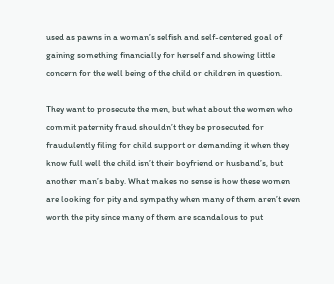used as pawns in a woman’s selfish and self-centered goal of gaining something financially for herself and showing little concern for the well being of the child or children in question.

They want to prosecute the men, but what about the women who commit paternity fraud shouldn’t they be prosecuted for fraudulently filing for child support or demanding it when they know full well the child isn’t their boyfriend or husband’s, but another man’s baby. What makes no sense is how these women are looking for pity and sympathy when many of them aren’t even worth the pity since many of them are scandalous to put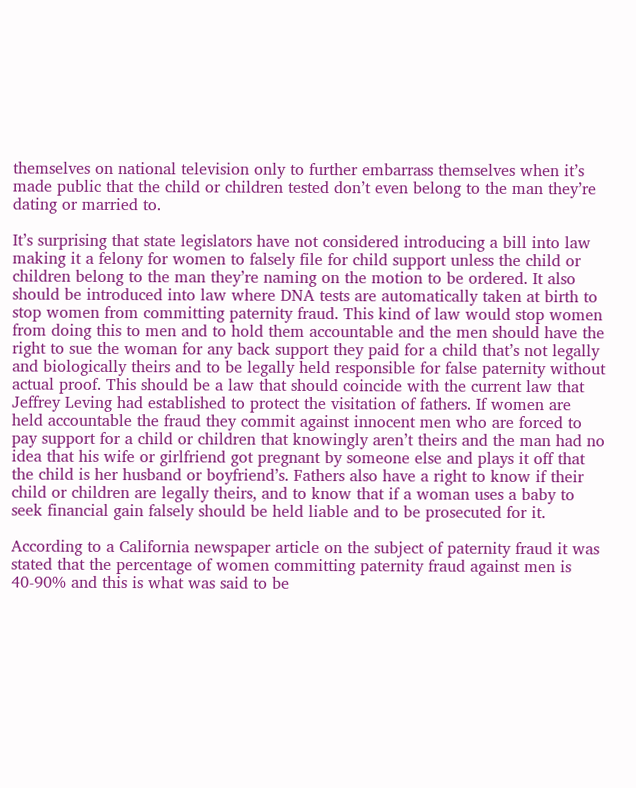themselves on national television only to further embarrass themselves when it’s made public that the child or children tested don’t even belong to the man they’re dating or married to.

It’s surprising that state legislators have not considered introducing a bill into law making it a felony for women to falsely file for child support unless the child or children belong to the man they’re naming on the motion to be ordered. It also should be introduced into law where DNA tests are automatically taken at birth to stop women from committing paternity fraud. This kind of law would stop women from doing this to men and to hold them accountable and the men should have the right to sue the woman for any back support they paid for a child that’s not legally and biologically theirs and to be legally held responsible for false paternity without actual proof. This should be a law that should coincide with the current law that Jeffrey Leving had established to protect the visitation of fathers. If women are held accountable the fraud they commit against innocent men who are forced to pay support for a child or children that knowingly aren’t theirs and the man had no idea that his wife or girlfriend got pregnant by someone else and plays it off that the child is her husband or boyfriend’s. Fathers also have a right to know if their child or children are legally theirs, and to know that if a woman uses a baby to seek financial gain falsely should be held liable and to be prosecuted for it.

According to a California newspaper article on the subject of paternity fraud it was stated that the percentage of women committing paternity fraud against men is 40-90% and this is what was said to be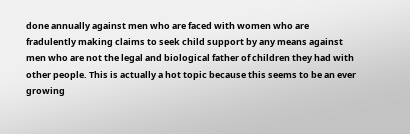done annually against men who are faced with women who are fradulently making claims to seek child support by any means against men who are not the legal and biological father of children they had with other people. This is actually a hot topic because this seems to be an ever growing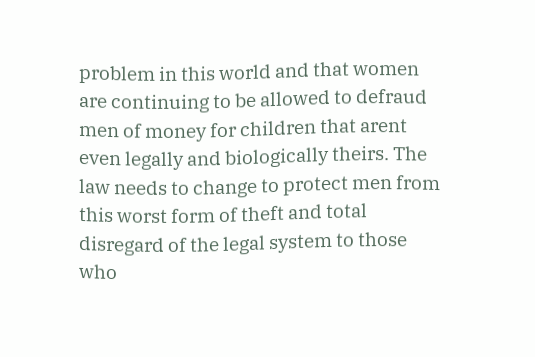problem in this world and that women are continuing to be allowed to defraud men of money for children that arent even legally and biologically theirs. The law needs to change to protect men from this worst form of theft and total disregard of the legal system to those who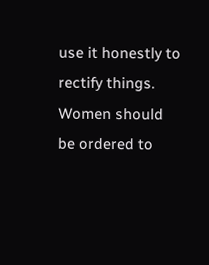use it honestly to rectify things. Women should be ordered to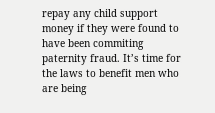repay any child support money if they were found to have been commiting paternity fraud. It’s time for the laws to benefit men who are being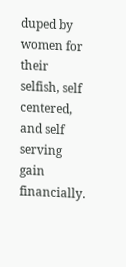duped by women for their selfish, self centered, and self serving gain financially.